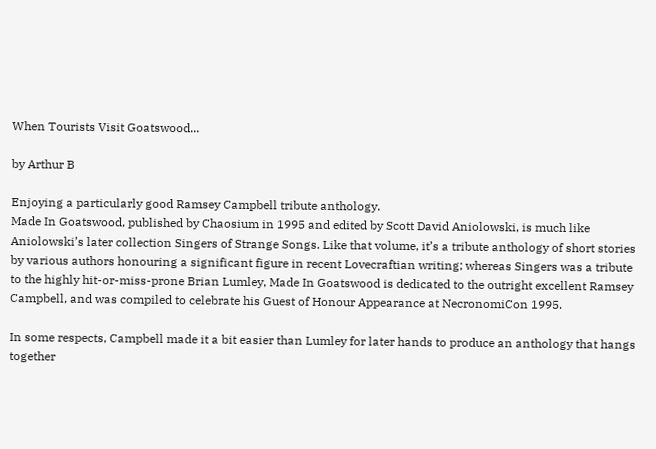When Tourists Visit Goatswood...

by Arthur B

Enjoying a particularly good Ramsey Campbell tribute anthology.
Made In Goatswood, published by Chaosium in 1995 and edited by Scott David Aniolowski, is much like Aniolowski’s later collection Singers of Strange Songs. Like that volume, it’s a tribute anthology of short stories by various authors honouring a significant figure in recent Lovecraftian writing; whereas Singers was a tribute to the highly hit-or-miss-prone Brian Lumley, Made In Goatswood is dedicated to the outright excellent Ramsey Campbell, and was compiled to celebrate his Guest of Honour Appearance at NecronomiCon 1995.

In some respects, Campbell made it a bit easier than Lumley for later hands to produce an anthology that hangs together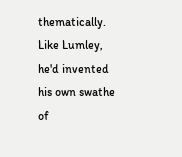thematically. Like Lumley, he'd invented his own swathe of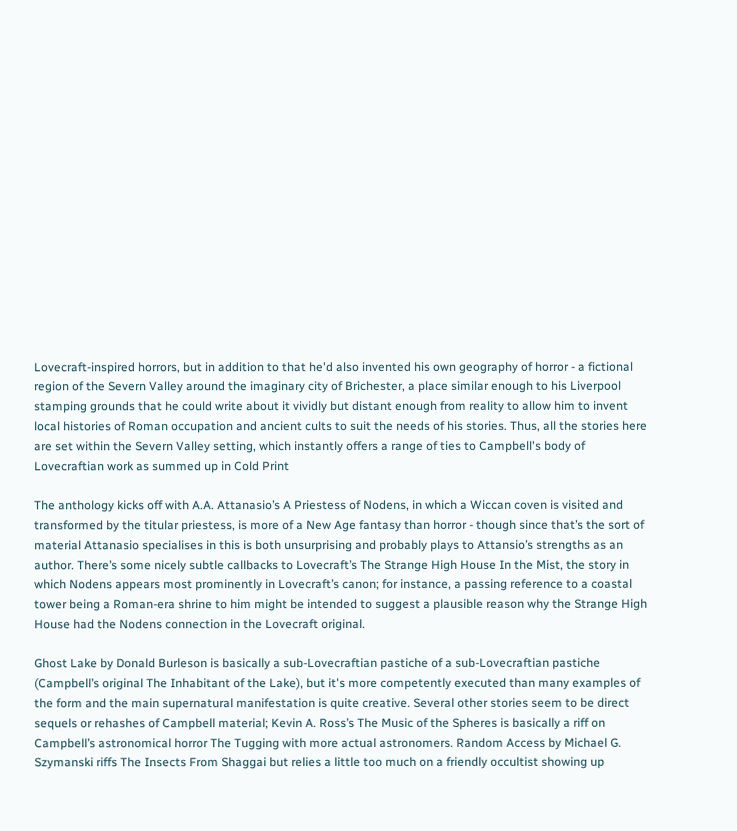Lovecraft-inspired horrors, but in addition to that he'd also invented his own geography of horror - a fictional region of the Severn Valley around the imaginary city of Brichester, a place similar enough to his Liverpool stamping grounds that he could write about it vividly but distant enough from reality to allow him to invent local histories of Roman occupation and ancient cults to suit the needs of his stories. Thus, all the stories here are set within the Severn Valley setting, which instantly offers a range of ties to Campbell's body of Lovecraftian work as summed up in Cold Print

The anthology kicks off with A.A. Attanasio’s A Priestess of Nodens, in which a Wiccan coven is visited and transformed by the titular priestess, is more of a New Age fantasy than horror - though since that’s the sort of material Attanasio specialises in this is both unsurprising and probably plays to Attansio’s strengths as an author. There’s some nicely subtle callbacks to Lovecraft’s The Strange High House In the Mist, the story in which Nodens appears most prominently in Lovecraft’s canon; for instance, a passing reference to a coastal tower being a Roman-era shrine to him might be intended to suggest a plausible reason why the Strange High House had the Nodens connection in the Lovecraft original.

Ghost Lake by Donald Burleson is basically a sub-Lovecraftian pastiche of a sub-Lovecraftian pastiche (Campbell’s original The Inhabitant of the Lake), but it's more competently executed than many examples of the form and the main supernatural manifestation is quite creative. Several other stories seem to be direct sequels or rehashes of Campbell material; Kevin A. Ross’s The Music of the Spheres is basically a riff on Campbell’s astronomical horror The Tugging with more actual astronomers. Random Access by Michael G. Szymanski riffs The Insects From Shaggai but relies a little too much on a friendly occultist showing up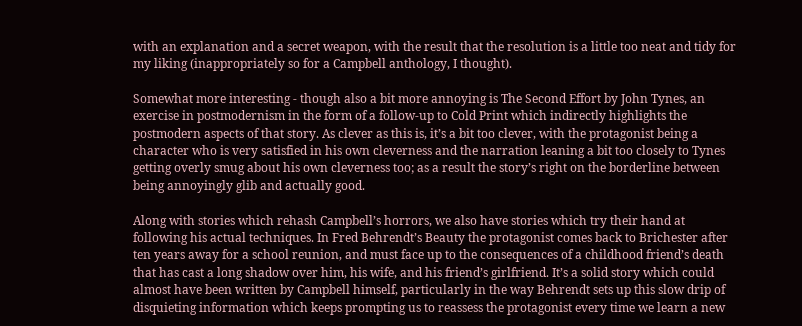with an explanation and a secret weapon, with the result that the resolution is a little too neat and tidy for my liking (inappropriately so for a Campbell anthology, I thought).

Somewhat more interesting - though also a bit more annoying is The Second Effort by John Tynes, an exercise in postmodernism in the form of a follow-up to Cold Print which indirectly highlights the postmodern aspects of that story. As clever as this is, it’s a bit too clever, with the protagonist being a character who is very satisfied in his own cleverness and the narration leaning a bit too closely to Tynes getting overly smug about his own cleverness too; as a result the story’s right on the borderline between being annoyingly glib and actually good.

Along with stories which rehash Campbell’s horrors, we also have stories which try their hand at following his actual techniques. In Fred Behrendt’s Beauty the protagonist comes back to Brichester after ten years away for a school reunion, and must face up to the consequences of a childhood friend’s death that has cast a long shadow over him, his wife, and his friend’s girlfriend. It’s a solid story which could almost have been written by Campbell himself, particularly in the way Behrendt sets up this slow drip of disquieting information which keeps prompting us to reassess the protagonist every time we learn a new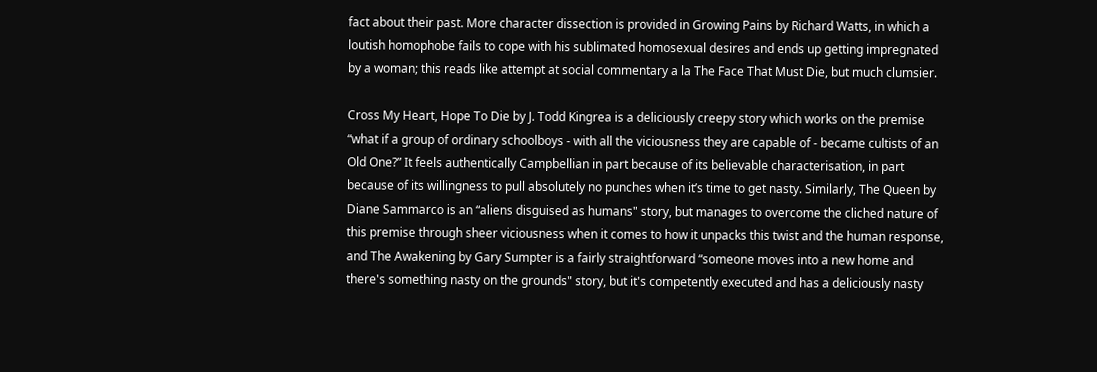fact about their past. More character dissection is provided in Growing Pains by Richard Watts, in which a loutish homophobe fails to cope with his sublimated homosexual desires and ends up getting impregnated by a woman; this reads like attempt at social commentary a la The Face That Must Die, but much clumsier.

Cross My Heart, Hope To Die by J. Todd Kingrea is a deliciously creepy story which works on the premise “what if a group of ordinary schoolboys - with all the viciousness they are capable of - became cultists of an Old One?” It feels authentically Campbellian in part because of its believable characterisation, in part because of its willingness to pull absolutely no punches when it’s time to get nasty. Similarly, The Queen by Diane Sammarco is an “aliens disguised as humans" story, but manages to overcome the cliched nature of this premise through sheer viciousness when it comes to how it unpacks this twist and the human response, and The Awakening by Gary Sumpter is a fairly straightforward “someone moves into a new home and there's something nasty on the grounds" story, but it's competently executed and has a deliciously nasty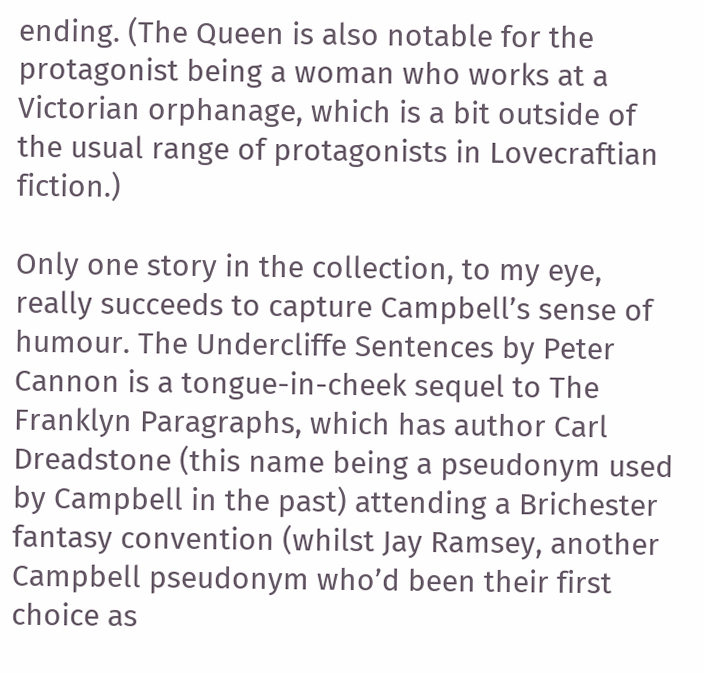ending. (The Queen is also notable for the protagonist being a woman who works at a Victorian orphanage, which is a bit outside of the usual range of protagonists in Lovecraftian fiction.)

Only one story in the collection, to my eye, really succeeds to capture Campbell’s sense of humour. The Undercliffe Sentences by Peter Cannon is a tongue-in-cheek sequel to The Franklyn Paragraphs, which has author Carl Dreadstone (this name being a pseudonym used by Campbell in the past) attending a Brichester fantasy convention (whilst Jay Ramsey, another Campbell pseudonym who’d been their first choice as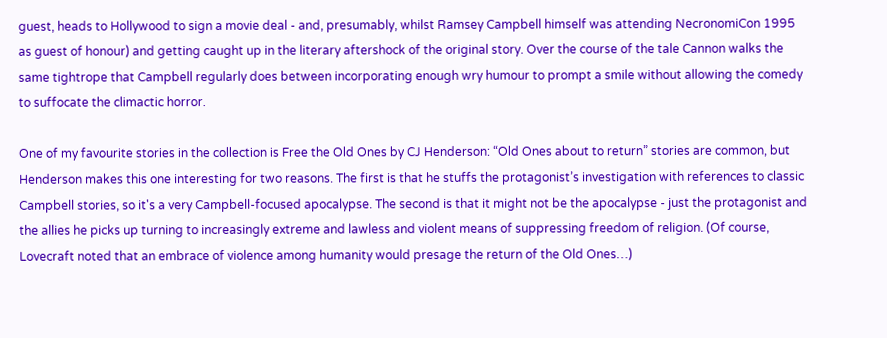guest, heads to Hollywood to sign a movie deal - and, presumably, whilst Ramsey Campbell himself was attending NecronomiCon 1995 as guest of honour) and getting caught up in the literary aftershock of the original story. Over the course of the tale Cannon walks the same tightrope that Campbell regularly does between incorporating enough wry humour to prompt a smile without allowing the comedy to suffocate the climactic horror.

One of my favourite stories in the collection is Free the Old Ones by CJ Henderson: “Old Ones about to return” stories are common, but Henderson makes this one interesting for two reasons. The first is that he stuffs the protagonist’s investigation with references to classic Campbell stories, so it's a very Campbell-focused apocalypse. The second is that it might not be the apocalypse - just the protagonist and the allies he picks up turning to increasingly extreme and lawless and violent means of suppressing freedom of religion. (Of course, Lovecraft noted that an embrace of violence among humanity would presage the return of the Old Ones…)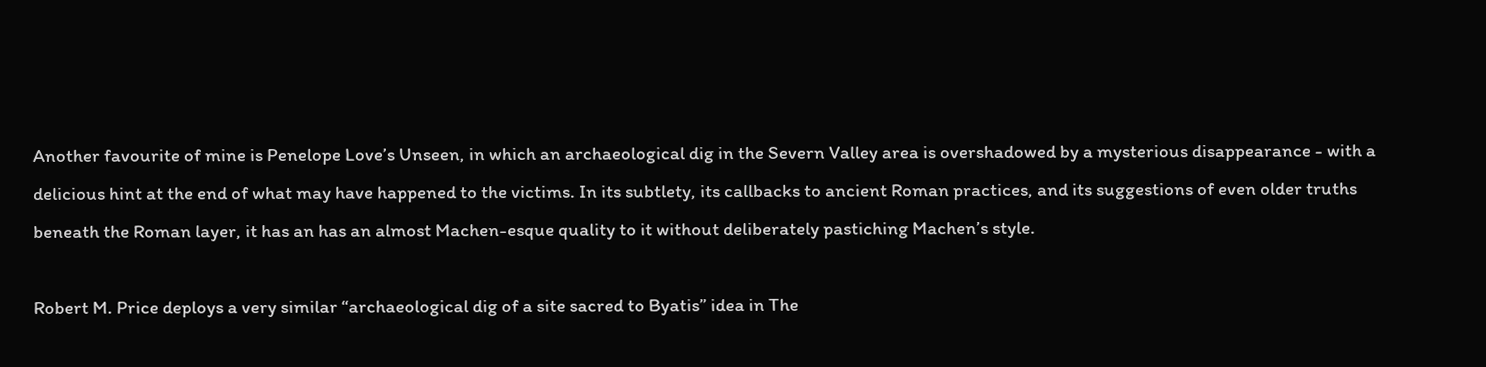Another favourite of mine is Penelope Love’s Unseen, in which an archaeological dig in the Severn Valley area is overshadowed by a mysterious disappearance - with a delicious hint at the end of what may have happened to the victims. In its subtlety, its callbacks to ancient Roman practices, and its suggestions of even older truths beneath the Roman layer, it has an has an almost Machen-esque quality to it without deliberately pastiching Machen’s style.

Robert M. Price deploys a very similar “archaeological dig of a site sacred to Byatis” idea in The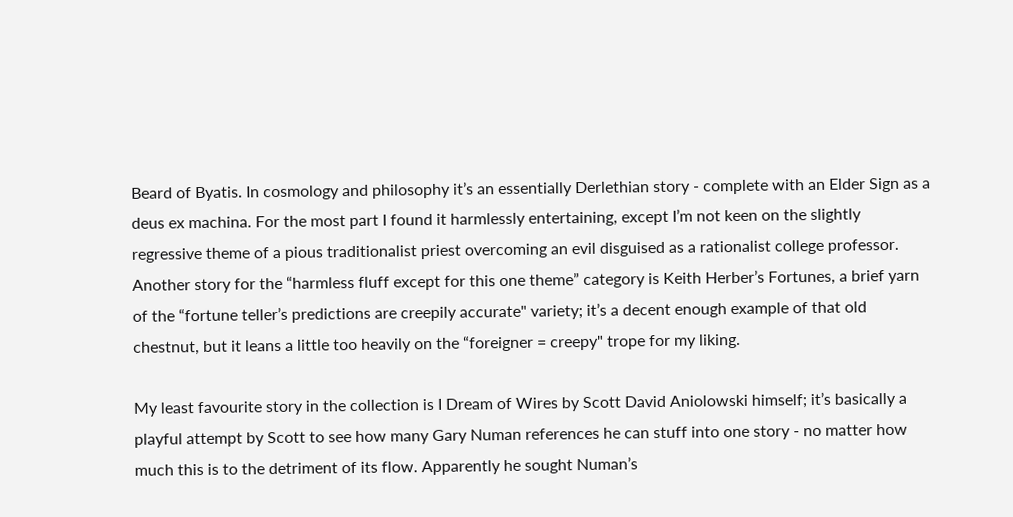Beard of Byatis. In cosmology and philosophy it’s an essentially Derlethian story - complete with an Elder Sign as a deus ex machina. For the most part I found it harmlessly entertaining, except I’m not keen on the slightly regressive theme of a pious traditionalist priest overcoming an evil disguised as a rationalist college professor. Another story for the “harmless fluff except for this one theme” category is Keith Herber’s Fortunes, a brief yarn of the “fortune teller’s predictions are creepily accurate" variety; it’s a decent enough example of that old chestnut, but it leans a little too heavily on the “foreigner = creepy" trope for my liking.

My least favourite story in the collection is I Dream of Wires by Scott David Aniolowski himself; it’s basically a playful attempt by Scott to see how many Gary Numan references he can stuff into one story - no matter how much this is to the detriment of its flow. Apparently he sought Numan’s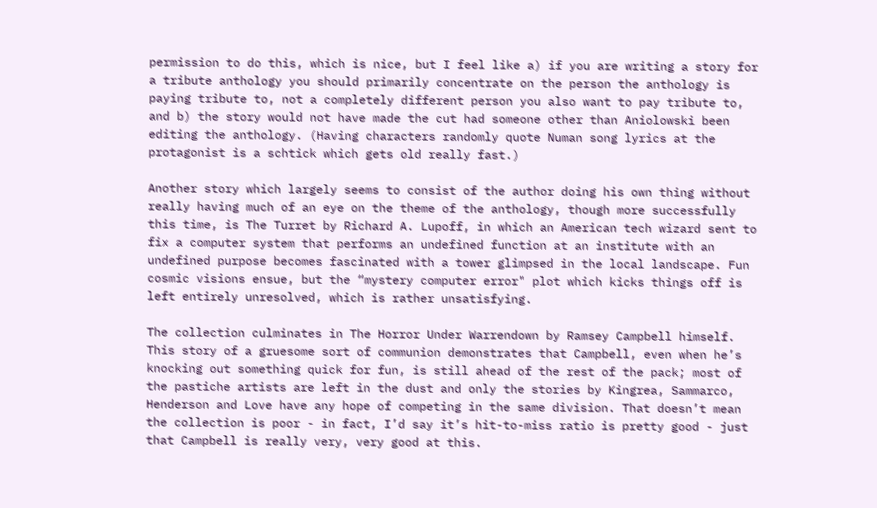permission to do this, which is nice, but I feel like a) if you are writing a story for a tribute anthology you should primarily concentrate on the person the anthology is paying tribute to, not a completely different person you also want to pay tribute to, and b) the story would not have made the cut had someone other than Aniolowski been editing the anthology. (Having characters randomly quote Numan song lyrics at the protagonist is a schtick which gets old really fast.)

Another story which largely seems to consist of the author doing his own thing without really having much of an eye on the theme of the anthology, though more successfully this time, is The Turret by Richard A. Lupoff, in which an American tech wizard sent to fix a computer system that performs an undefined function at an institute with an undefined purpose becomes fascinated with a tower glimpsed in the local landscape. Fun cosmic visions ensue, but the “mystery computer error" plot which kicks things off is left entirely unresolved, which is rather unsatisfying.

The collection culminates in The Horror Under Warrendown by Ramsey Campbell himself. This story of a gruesome sort of communion demonstrates that Campbell, even when he’s knocking out something quick for fun, is still ahead of the rest of the pack; most of the pastiche artists are left in the dust and only the stories by Kingrea, Sammarco, Henderson and Love have any hope of competing in the same division. That doesn’t mean the collection is poor - in fact, I’d say it’s hit-to-miss ratio is pretty good - just that Campbell is really very, very good at this.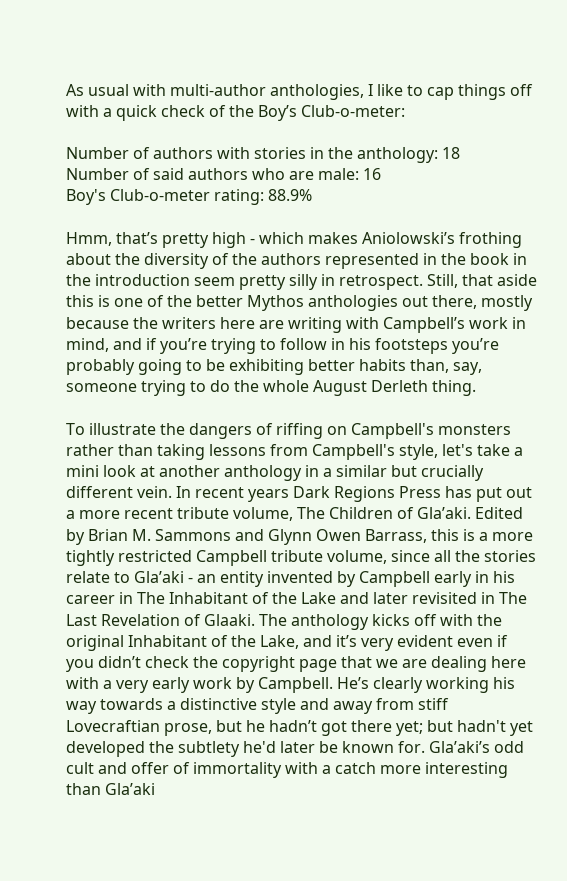As usual with multi-author anthologies, I like to cap things off with a quick check of the Boy’s Club-o-meter:

Number of authors with stories in the anthology: 18
Number of said authors who are male: 16
Boy's Club-o-meter rating: 88.9%

Hmm, that’s pretty high - which makes Aniolowski’s frothing about the diversity of the authors represented in the book in the introduction seem pretty silly in retrospect. Still, that aside this is one of the better Mythos anthologies out there, mostly because the writers here are writing with Campbell’s work in mind, and if you’re trying to follow in his footsteps you’re probably going to be exhibiting better habits than, say, someone trying to do the whole August Derleth thing.

To illustrate the dangers of riffing on Campbell's monsters rather than taking lessons from Campbell's style, let's take a mini look at another anthology in a similar but crucially different vein. In recent years Dark Regions Press has put out a more recent tribute volume, The Children of Gla’aki. Edited by Brian M. Sammons and Glynn Owen Barrass, this is a more tightly restricted Campbell tribute volume, since all the stories relate to Gla’aki - an entity invented by Campbell early in his career in The Inhabitant of the Lake and later revisited in The Last Revelation of Glaaki. The anthology kicks off with the original Inhabitant of the Lake, and it’s very evident even if you didn’t check the copyright page that we are dealing here with a very early work by Campbell. He’s clearly working his way towards a distinctive style and away from stiff Lovecraftian prose, but he hadn’t got there yet; but hadn't yet developed the subtlety he'd later be known for. Gla’aki’s odd cult and offer of immortality with a catch more interesting than Gla’aki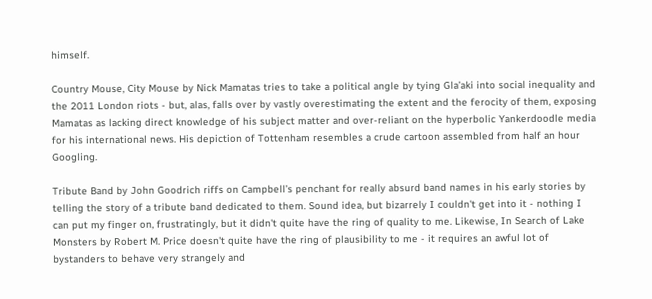himself.

Country Mouse, City Mouse by Nick Mamatas tries to take a political angle by tying Gla’aki into social inequality and the 2011 London riots - but, alas, falls over by vastly overestimating the extent and the ferocity of them, exposing Mamatas as lacking direct knowledge of his subject matter and over-reliant on the hyperbolic Yankerdoodle media for his international news. His depiction of Tottenham resembles a crude cartoon assembled from half an hour Googling.

Tribute Band by John Goodrich riffs on Campbell’s penchant for really absurd band names in his early stories by telling the story of a tribute band dedicated to them. Sound idea, but bizarrely I couldn't get into it - nothing I can put my finger on, frustratingly, but it didn't quite have the ring of quality to me. Likewise, In Search of Lake Monsters by Robert M. Price doesn't quite have the ring of plausibility to me - it requires an awful lot of bystanders to behave very strangely and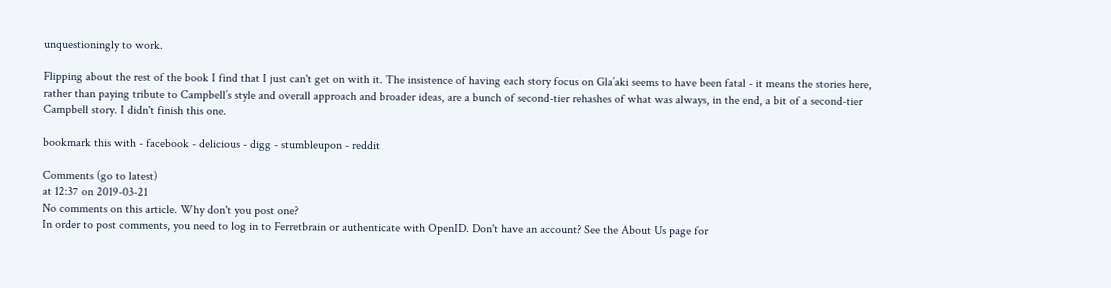unquestioningly to work.

Flipping about the rest of the book I find that I just can't get on with it. The insistence of having each story focus on Gla’aki seems to have been fatal - it means the stories here, rather than paying tribute to Campbell’s style and overall approach and broader ideas, are a bunch of second-tier rehashes of what was always, in the end, a bit of a second-tier Campbell story. I didn't finish this one.

bookmark this with - facebook - delicious - digg - stumbleupon - reddit

Comments (go to latest)
at 12:37 on 2019-03-21
No comments on this article. Why don't you post one?
In order to post comments, you need to log in to Ferretbrain or authenticate with OpenID. Don't have an account? See the About Us page for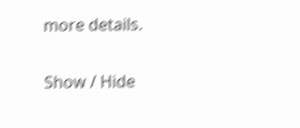more details.

Show / Hide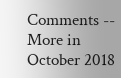Comments -- More in October 2018